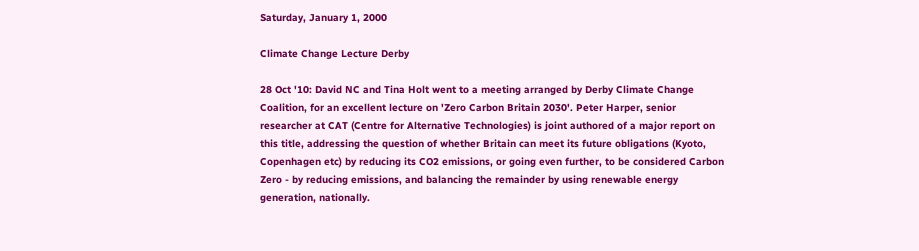Saturday, January 1, 2000

Climate Change Lecture Derby

28 Oct '10: David NC and Tina Holt went to a meeting arranged by Derby Climate Change Coalition, for an excellent lecture on 'Zero Carbon Britain 2030'. Peter Harper, senior researcher at CAT (Centre for Alternative Technologies) is joint authored of a major report on this title, addressing the question of whether Britain can meet its future obligations (Kyoto, Copenhagen etc) by reducing its CO2 emissions, or going even further, to be considered Carbon Zero - by reducing emissions, and balancing the remainder by using renewable energy generation, nationally.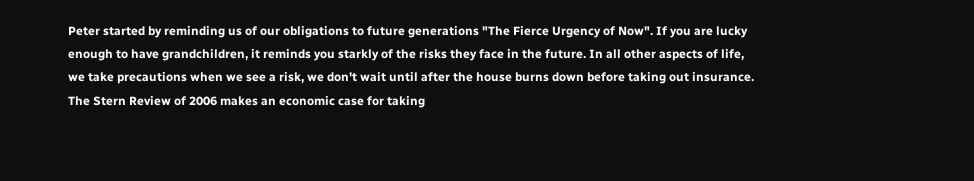Peter started by reminding us of our obligations to future generations "The Fierce Urgency of Now". If you are lucky enough to have grandchildren, it reminds you starkly of the risks they face in the future. In all other aspects of life, we take precautions when we see a risk, we don't wait until after the house burns down before taking out insurance. The Stern Review of 2006 makes an economic case for taking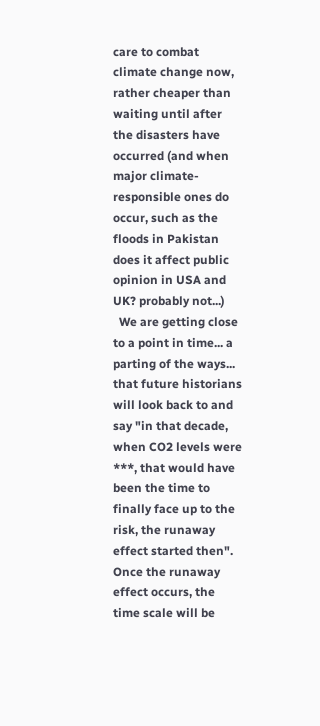care to combat climate change now, rather cheaper than waiting until after the disasters have occurred (and when major climate-responsible ones do occur, such as the floods in Pakistan does it affect public opinion in USA and UK? probably not...)
  We are getting close to a point in time... a parting of the ways... that future historians will look back to and say "in that decade, when CO2 levels were ***, that would have been the time to finally face up to the risk, the runaway effect started then". Once the runaway effect occurs, the time scale will be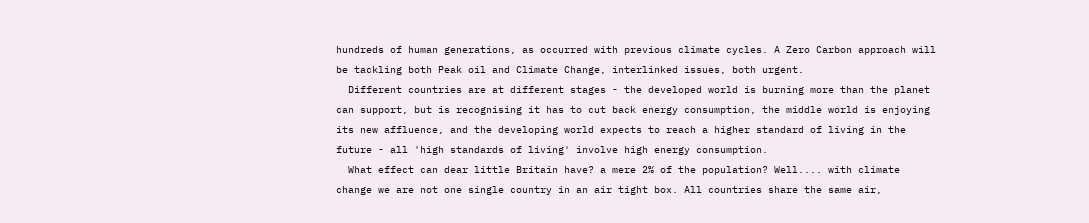hundreds of human generations, as occurred with previous climate cycles. A Zero Carbon approach will be tackling both Peak oil and Climate Change, interlinked issues, both urgent.
  Different countries are at different stages - the developed world is burning more than the planet can support, but is recognising it has to cut back energy consumption, the middle world is enjoying its new affluence, and the developing world expects to reach a higher standard of living in the future - all 'high standards of living' involve high energy consumption.
  What effect can dear little Britain have? a mere 2% of the population? Well.... with climate change we are not one single country in an air tight box. All countries share the same air,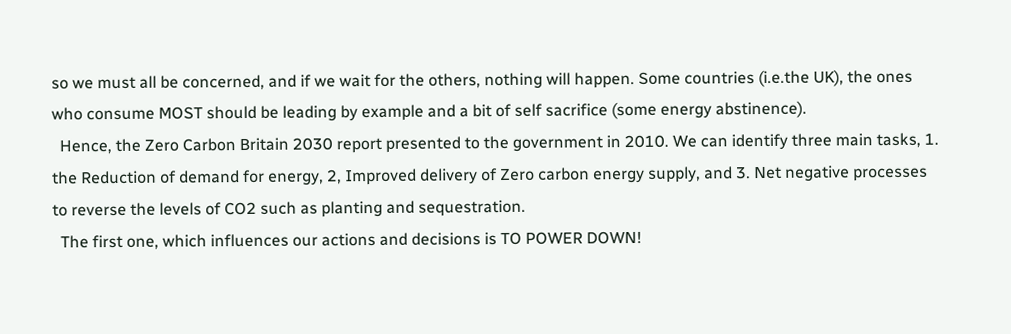so we must all be concerned, and if we wait for the others, nothing will happen. Some countries (i.e.the UK), the ones who consume MOST should be leading by example and a bit of self sacrifice (some energy abstinence).
  Hence, the Zero Carbon Britain 2030 report presented to the government in 2010. We can identify three main tasks, 1. the Reduction of demand for energy, 2, Improved delivery of Zero carbon energy supply, and 3. Net negative processes to reverse the levels of CO2 such as planting and sequestration.
  The first one, which influences our actions and decisions is TO POWER DOWN!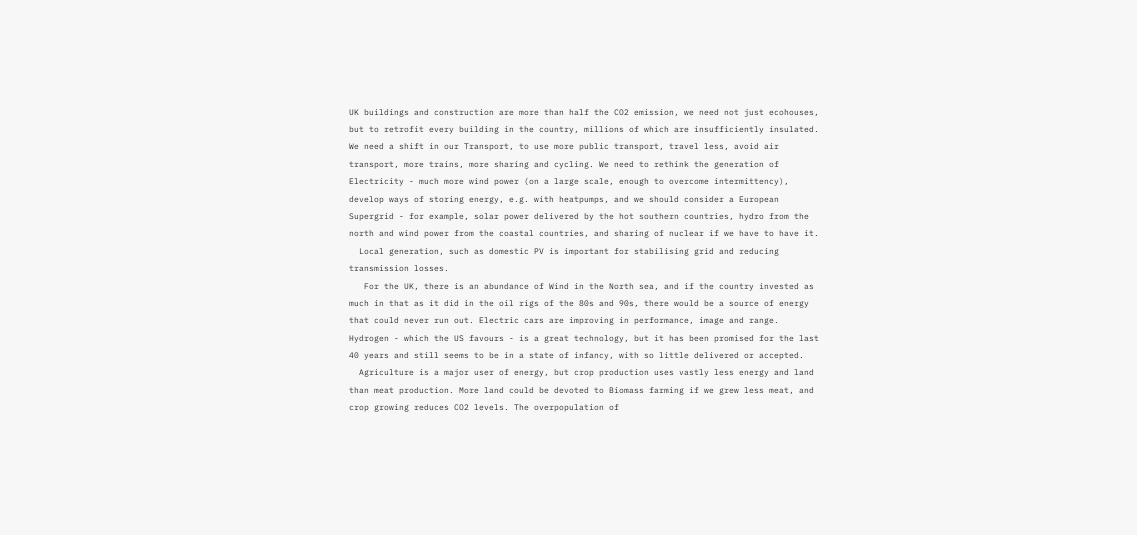UK buildings and construction are more than half the CO2 emission, we need not just ecohouses, but to retrofit every building in the country, millions of which are insufficiently insulated. We need a shift in our Transport, to use more public transport, travel less, avoid air transport, more trains, more sharing and cycling. We need to rethink the generation of Electricity - much more wind power (on a large scale, enough to overcome intermittency), develop ways of storing energy, e.g. with heatpumps, and we should consider a European Supergrid - for example, solar power delivered by the hot southern countries, hydro from the north and wind power from the coastal countries, and sharing of nuclear if we have to have it.
  Local generation, such as domestic PV is important for stabilising grid and reducing transmission losses.
   For the UK, there is an abundance of Wind in the North sea, and if the country invested as much in that as it did in the oil rigs of the 80s and 90s, there would be a source of energy that could never run out. Electric cars are improving in performance, image and range. Hydrogen - which the US favours - is a great technology, but it has been promised for the last 40 years and still seems to be in a state of infancy, with so little delivered or accepted.
  Agriculture is a major user of energy, but crop production uses vastly less energy and land than meat production. More land could be devoted to Biomass farming if we grew less meat, and crop growing reduces CO2 levels. The overpopulation of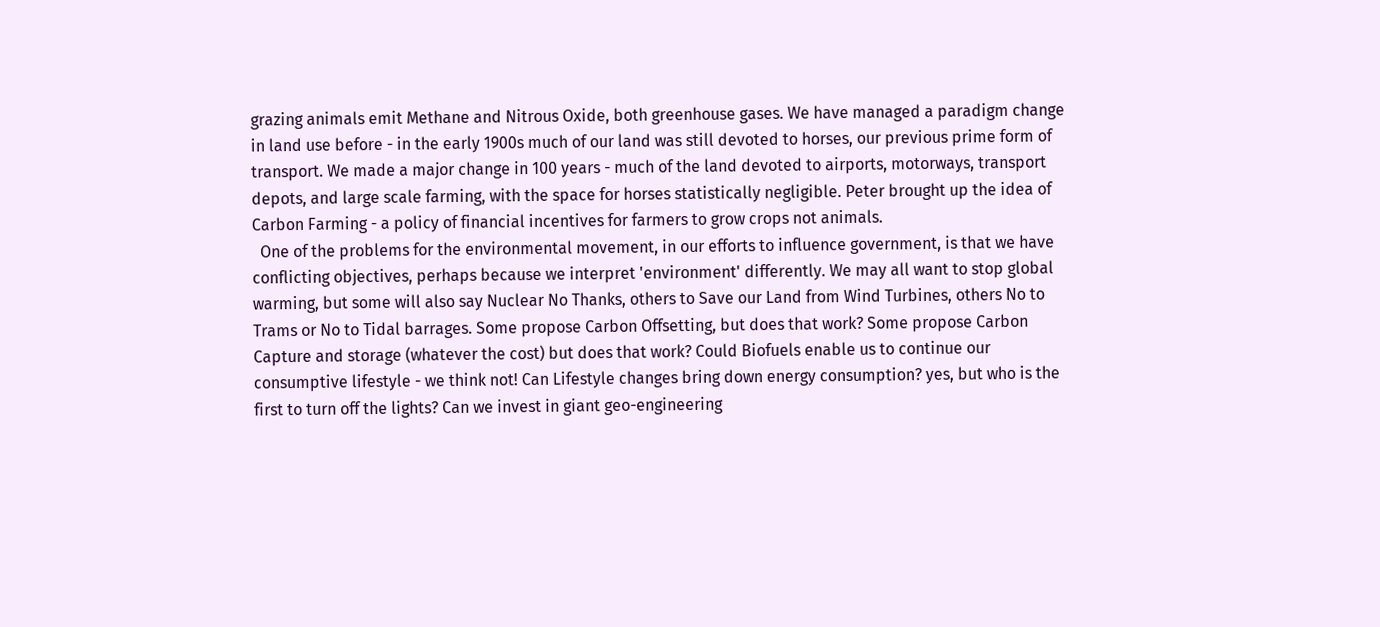grazing animals emit Methane and Nitrous Oxide, both greenhouse gases. We have managed a paradigm change in land use before - in the early 1900s much of our land was still devoted to horses, our previous prime form of transport. We made a major change in 100 years - much of the land devoted to airports, motorways, transport depots, and large scale farming, with the space for horses statistically negligible. Peter brought up the idea of Carbon Farming - a policy of financial incentives for farmers to grow crops not animals.
  One of the problems for the environmental movement, in our efforts to influence government, is that we have conflicting objectives, perhaps because we interpret 'environment' differently. We may all want to stop global warming, but some will also say Nuclear No Thanks, others to Save our Land from Wind Turbines, others No to Trams or No to Tidal barrages. Some propose Carbon Offsetting, but does that work? Some propose Carbon Capture and storage (whatever the cost) but does that work? Could Biofuels enable us to continue our consumptive lifestyle - we think not! Can Lifestyle changes bring down energy consumption? yes, but who is the first to turn off the lights? Can we invest in giant geo-engineering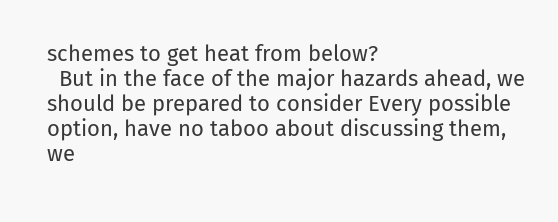schemes to get heat from below?
  But in the face of the major hazards ahead, we should be prepared to consider Every possible option, have no taboo about discussing them, we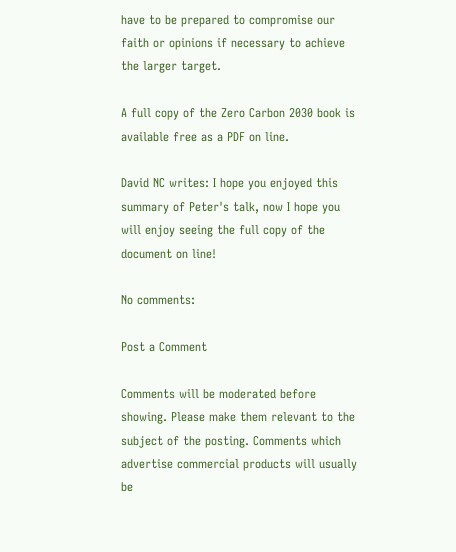have to be prepared to compromise our faith or opinions if necessary to achieve the larger target.

A full copy of the Zero Carbon 2030 book is available free as a PDF on line.

David NC writes: I hope you enjoyed this summary of Peter's talk, now I hope you will enjoy seeing the full copy of the document on line!

No comments:

Post a Comment

Comments will be moderated before showing. Please make them relevant to the subject of the posting. Comments which advertise commercial products will usually be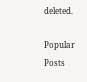deleted.

Popular Posts